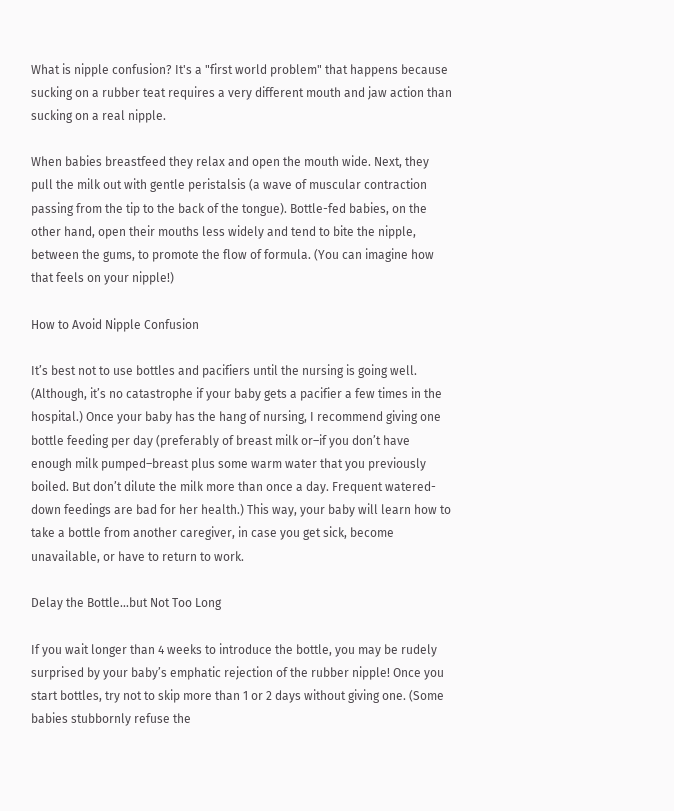What is nipple confusion? It's a "first world problem" that happens because sucking on a rubber teat requires a very different mouth and jaw action than sucking on a real nipple.

When babies breastfeed they relax and open the mouth wide. Next, they pull the milk out with gentle peristalsis (a wave of muscular contraction passing from the tip to the back of the tongue). Bottle-fed babies, on the other hand, open their mouths less widely and tend to bite the nipple, between the gums, to promote the flow of formula. (You can imagine how that feels on your nipple!)

How to Avoid Nipple Confusion

It’s best not to use bottles and pacifiers until the nursing is going well. (Although, it’s no catastrophe if your baby gets a pacifier a few times in the hospital.) Once your baby has the hang of nursing, I recommend giving one bottle feeding per day (preferably of breast milk or–if you don’t have enough milk pumped–breast plus some warm water that you previously boiled. But don’t dilute the milk more than once a day. Frequent watered-down feedings are bad for her health.) This way, your baby will learn how to take a bottle from another caregiver, in case you get sick, become unavailable, or have to return to work.

Delay the Bottle...but Not Too Long

If you wait longer than 4 weeks to introduce the bottle, you may be rudely surprised by your baby’s emphatic rejection of the rubber nipple! Once you start bottles, try not to skip more than 1 or 2 days without giving one. (Some babies stubbornly refuse the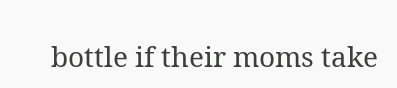bottle if their moms take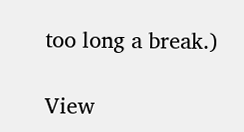too long a break.)

View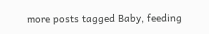more posts tagged Baby, feeding